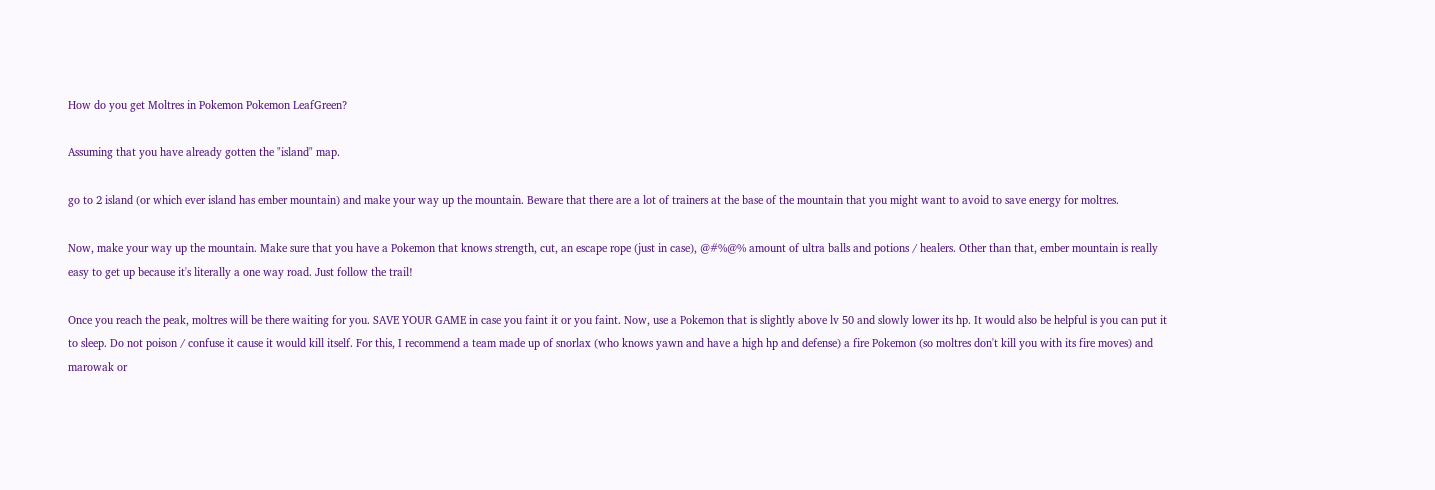How do you get Moltres in Pokemon Pokemon LeafGreen?

Assuming that you have already gotten the "island" map.

go to 2 island (or which ever island has ember mountain) and make your way up the mountain. Beware that there are a lot of trainers at the base of the mountain that you might want to avoid to save energy for moltres.

Now, make your way up the mountain. Make sure that you have a Pokemon that knows strength, cut, an escape rope (just in case), @#%@% amount of ultra balls and potions / healers. Other than that, ember mountain is really easy to get up because it's literally a one way road. Just follow the trail!

Once you reach the peak, moltres will be there waiting for you. SAVE YOUR GAME in case you faint it or you faint. Now, use a Pokemon that is slightly above lv 50 and slowly lower its hp. It would also be helpful is you can put it to sleep. Do not poison / confuse it cause it would kill itself. For this, I recommend a team made up of snorlax (who knows yawn and have a high hp and defense) a fire Pokemon (so moltres don't kill you with its fire moves) and marowak or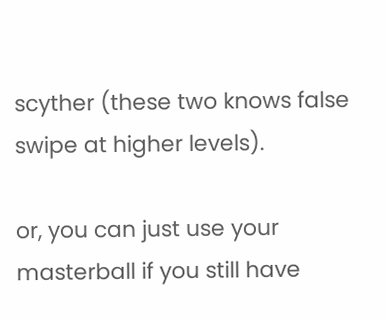scyther (these two knows false swipe at higher levels).

or, you can just use your masterball if you still have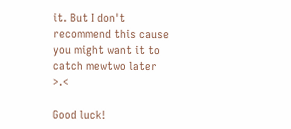it. But I don't recommend this cause you might want it to catch mewtwo later >.<

Good luck!